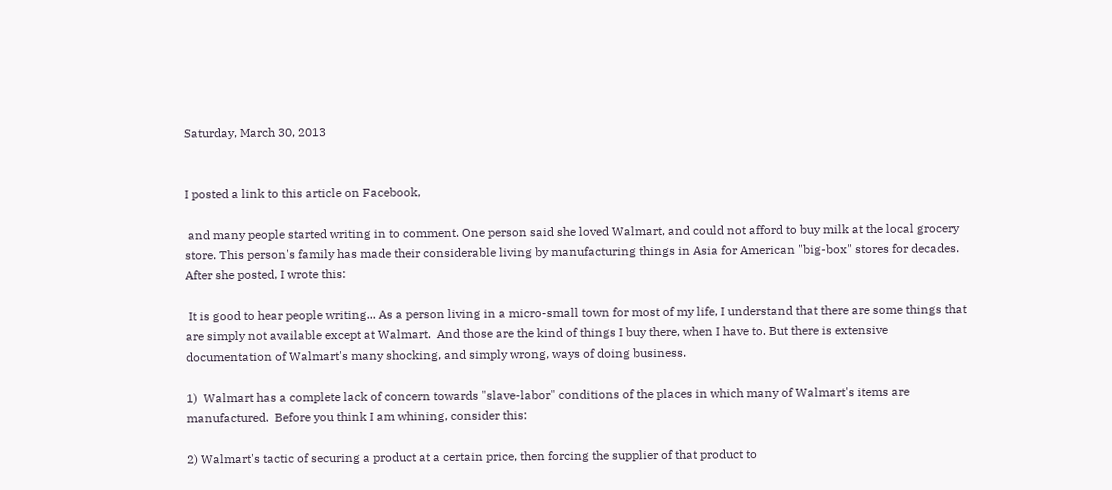Saturday, March 30, 2013


I posted a link to this article on Facebook,

 and many people started writing in to comment. One person said she loved Walmart, and could not afford to buy milk at the local grocery store. This person's family has made their considerable living by manufacturing things in Asia for American "big-box" stores for decades.  After she posted, I wrote this:

 It is good to hear people writing... As a person living in a micro-small town for most of my life, I understand that there are some things that are simply not available except at Walmart.  And those are the kind of things I buy there, when I have to. But there is extensive documentation of Walmart's many shocking, and simply wrong, ways of doing business.

1)  Walmart has a complete lack of concern towards "slave-labor" conditions of the places in which many of Walmart's items are manufactured.  Before you think I am whining, consider this:

2) Walmart's tactic of securing a product at a certain price, then forcing the supplier of that product to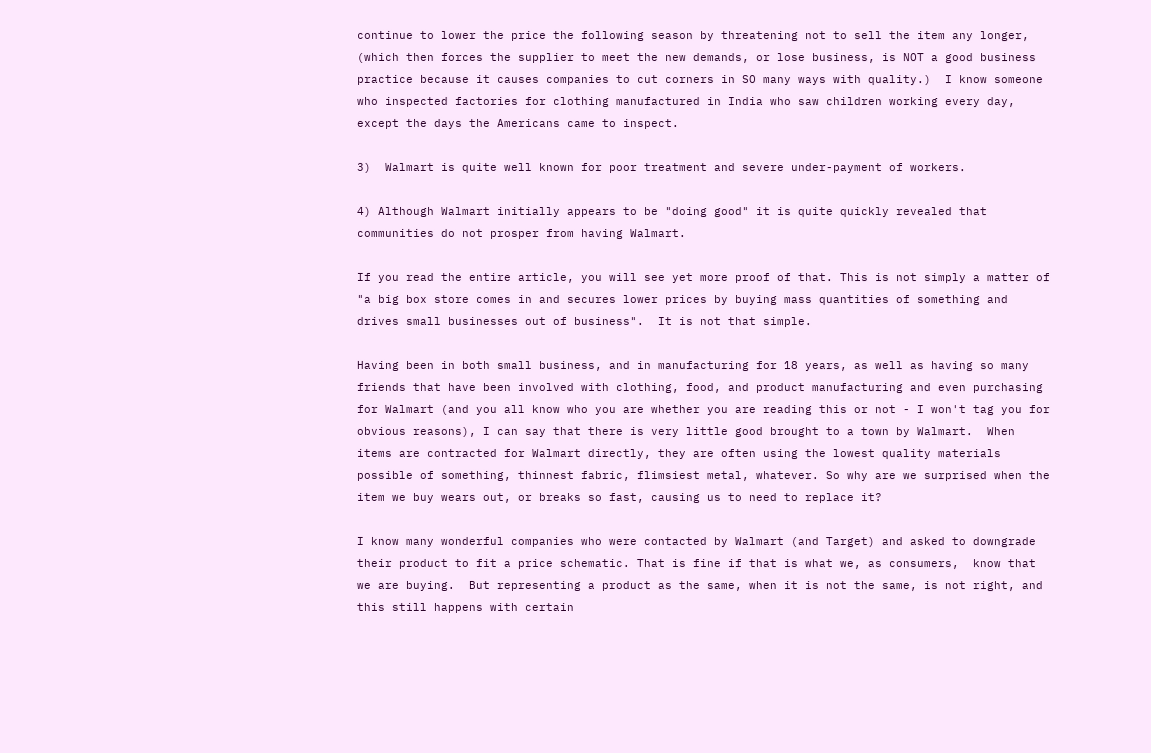continue to lower the price the following season by threatening not to sell the item any longer, (which then forces the supplier to meet the new demands, or lose business, is NOT a good business practice because it causes companies to cut corners in SO many ways with quality.)  I know someone who inspected factories for clothing manufactured in India who saw children working every day, except the days the Americans came to inspect.

3)  Walmart is quite well known for poor treatment and severe under-payment of workers.

4) Although Walmart initially appears to be "doing good" it is quite quickly revealed that communities do not prosper from having Walmart.

If you read the entire article, you will see yet more proof of that. This is not simply a matter of "a big box store comes in and secures lower prices by buying mass quantities of something and drives small businesses out of business".  It is not that simple.

Having been in both small business, and in manufacturing for 18 years, as well as having so many friends that have been involved with clothing, food, and product manufacturing and even purchasing for Walmart (and you all know who you are whether you are reading this or not - I won't tag you for obvious reasons), I can say that there is very little good brought to a town by Walmart.  When items are contracted for Walmart directly, they are often using the lowest quality materials possible of something, thinnest fabric, flimsiest metal, whatever. So why are we surprised when the item we buy wears out, or breaks so fast, causing us to need to replace it?

I know many wonderful companies who were contacted by Walmart (and Target) and asked to downgrade their product to fit a price schematic. That is fine if that is what we, as consumers,  know that we are buying.  But representing a product as the same, when it is not the same, is not right, and this still happens with certain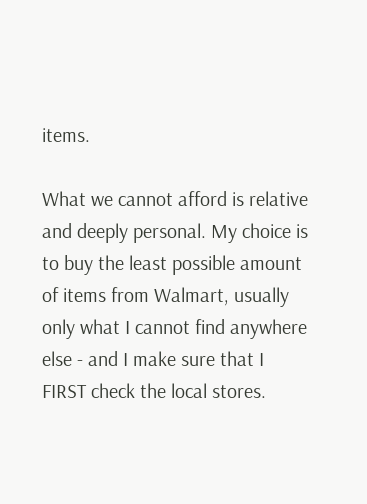items.

What we cannot afford is relative and deeply personal. My choice is to buy the least possible amount of items from Walmart, usually only what I cannot find anywhere else - and I make sure that I FIRST check the local stores.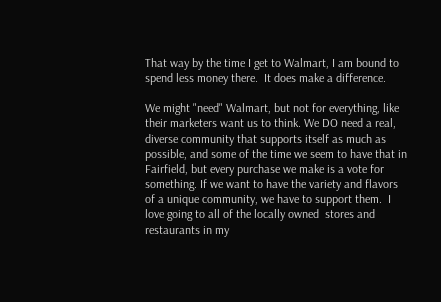That way by the time I get to Walmart, I am bound to spend less money there.  It does make a difference.

We might "need" Walmart, but not for everything, like their marketers want us to think. We DO need a real, diverse community that supports itself as much as possible, and some of the time we seem to have that in Fairfield, but every purchase we make is a vote for something. If we want to have the variety and flavors of a unique community, we have to support them.  I love going to all of the locally owned  stores and restaurants in my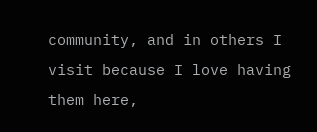community, and in others I visit because I love having them here,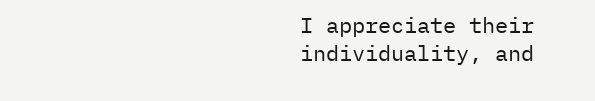I appreciate their individuality, and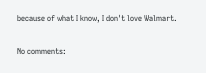because of what I know, I don't love Walmart.

No comments: